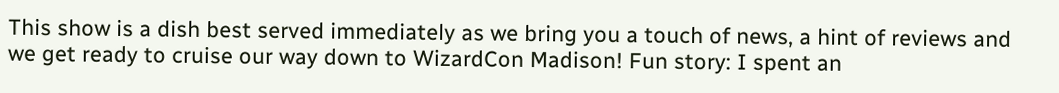This show is a dish best served immediately as we bring you a touch of news, a hint of reviews and we get ready to cruise our way down to WizardCon Madison! Fun story: I spent an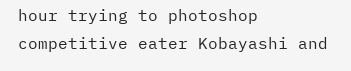hour trying to photoshop competitive eater Kobayashi and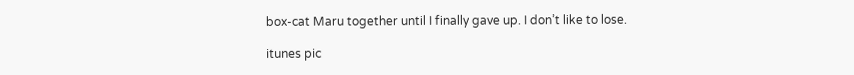box-cat Maru together until I finally gave up. I don’t like to lose.

itunes pic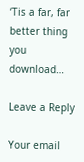‘Tis a far, far better thing you download…

Leave a Reply

Your email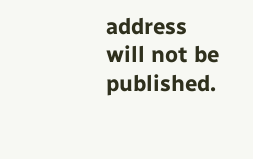address will not be published.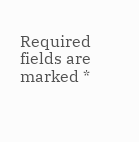Required fields are marked *